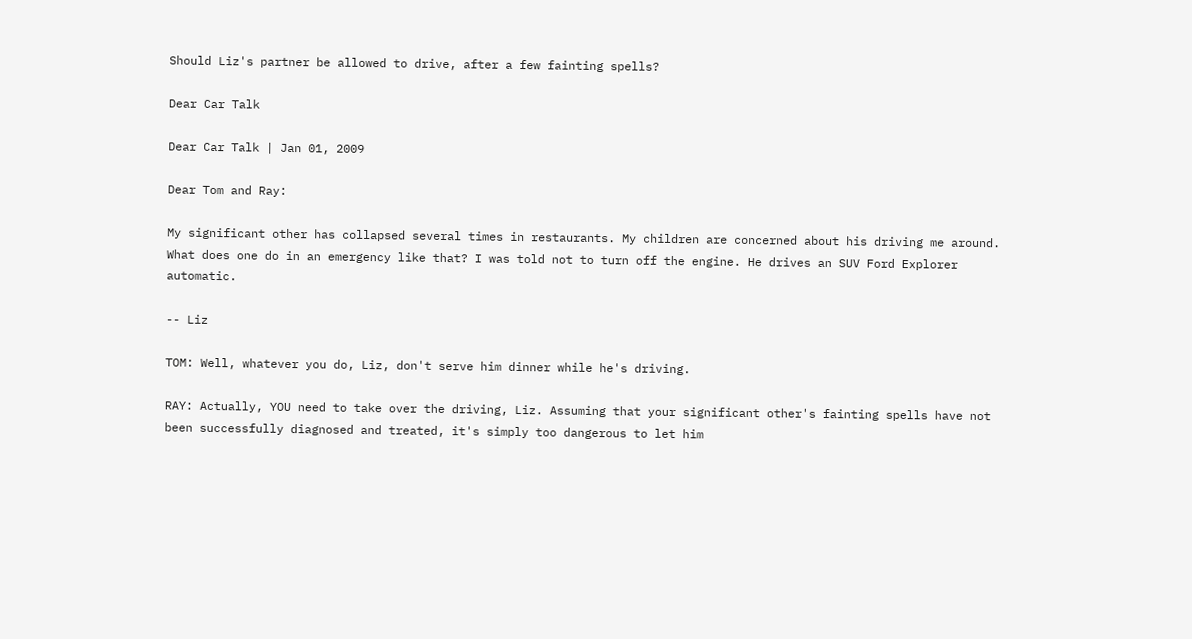Should Liz's partner be allowed to drive, after a few fainting spells?

Dear Car Talk

Dear Car Talk | Jan 01, 2009

Dear Tom and Ray:

My significant other has collapsed several times in restaurants. My children are concerned about his driving me around. What does one do in an emergency like that? I was told not to turn off the engine. He drives an SUV Ford Explorer automatic.

-- Liz

TOM: Well, whatever you do, Liz, don't serve him dinner while he's driving.

RAY: Actually, YOU need to take over the driving, Liz. Assuming that your significant other's fainting spells have not been successfully diagnosed and treated, it's simply too dangerous to let him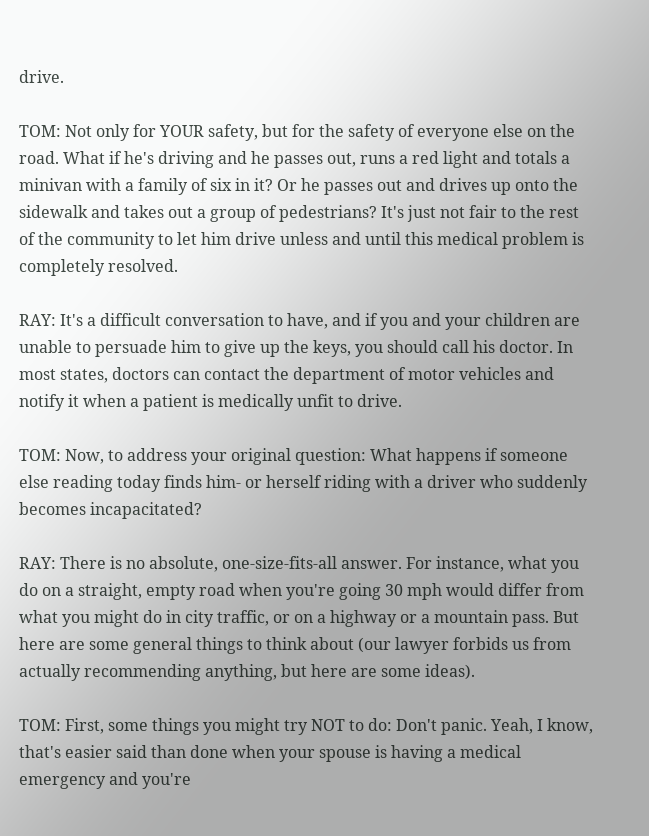drive.

TOM: Not only for YOUR safety, but for the safety of everyone else on the road. What if he's driving and he passes out, runs a red light and totals a minivan with a family of six in it? Or he passes out and drives up onto the sidewalk and takes out a group of pedestrians? It's just not fair to the rest of the community to let him drive unless and until this medical problem is completely resolved.

RAY: It's a difficult conversation to have, and if you and your children are unable to persuade him to give up the keys, you should call his doctor. In most states, doctors can contact the department of motor vehicles and notify it when a patient is medically unfit to drive.

TOM: Now, to address your original question: What happens if someone else reading today finds him- or herself riding with a driver who suddenly becomes incapacitated?

RAY: There is no absolute, one-size-fits-all answer. For instance, what you do on a straight, empty road when you're going 30 mph would differ from what you might do in city traffic, or on a highway or a mountain pass. But here are some general things to think about (our lawyer forbids us from actually recommending anything, but here are some ideas).

TOM: First, some things you might try NOT to do: Don't panic. Yeah, I know, that's easier said than done when your spouse is having a medical emergency and you're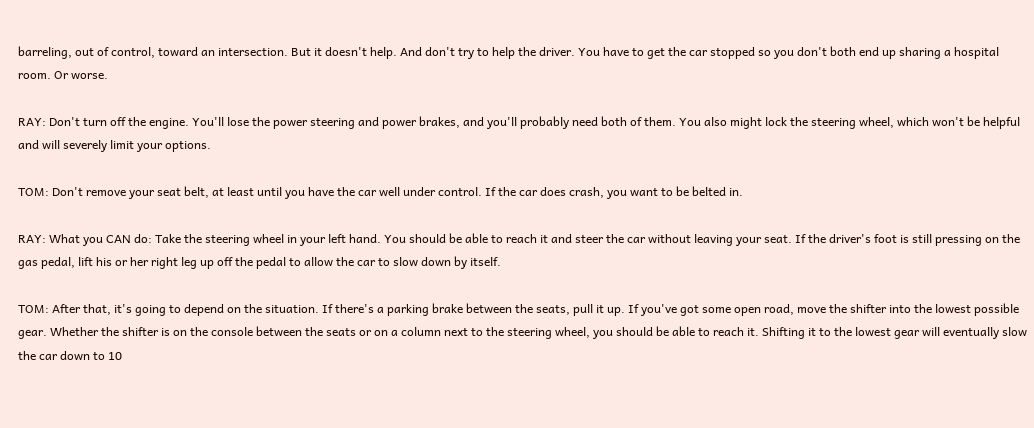barreling, out of control, toward an intersection. But it doesn't help. And don't try to help the driver. You have to get the car stopped so you don't both end up sharing a hospital room. Or worse.

RAY: Don't turn off the engine. You'll lose the power steering and power brakes, and you'll probably need both of them. You also might lock the steering wheel, which won't be helpful and will severely limit your options.

TOM: Don't remove your seat belt, at least until you have the car well under control. If the car does crash, you want to be belted in.

RAY: What you CAN do: Take the steering wheel in your left hand. You should be able to reach it and steer the car without leaving your seat. If the driver's foot is still pressing on the gas pedal, lift his or her right leg up off the pedal to allow the car to slow down by itself.

TOM: After that, it's going to depend on the situation. If there's a parking brake between the seats, pull it up. If you've got some open road, move the shifter into the lowest possible gear. Whether the shifter is on the console between the seats or on a column next to the steering wheel, you should be able to reach it. Shifting it to the lowest gear will eventually slow the car down to 10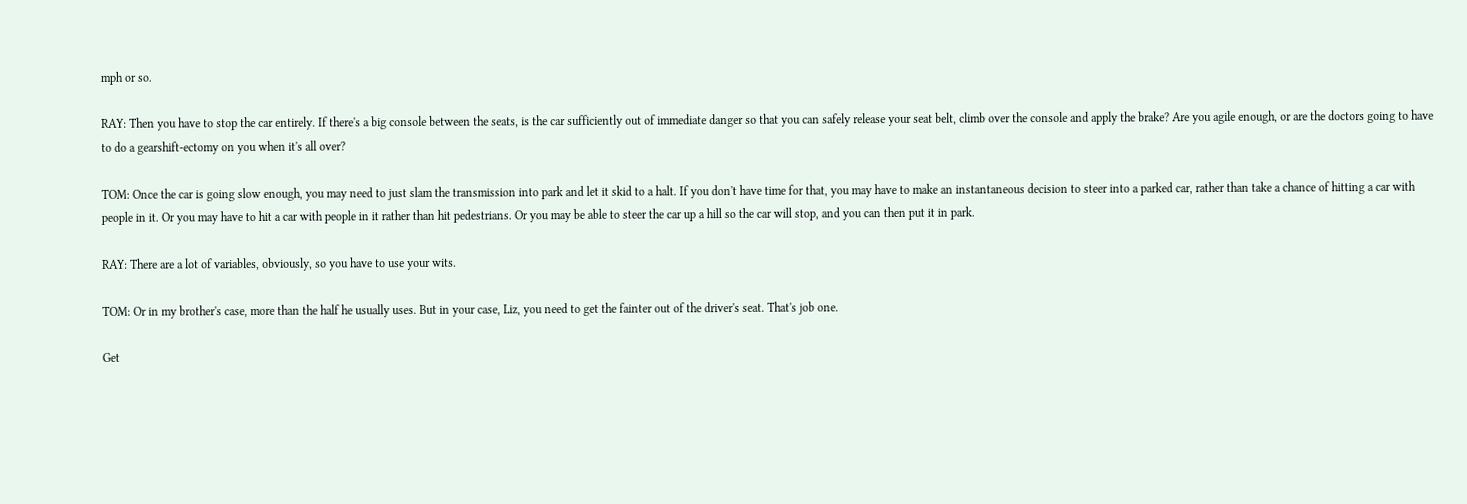mph or so.

RAY: Then you have to stop the car entirely. If there's a big console between the seats, is the car sufficiently out of immediate danger so that you can safely release your seat belt, climb over the console and apply the brake? Are you agile enough, or are the doctors going to have to do a gearshift-ectomy on you when it's all over?

TOM: Once the car is going slow enough, you may need to just slam the transmission into park and let it skid to a halt. If you don't have time for that, you may have to make an instantaneous decision to steer into a parked car, rather than take a chance of hitting a car with people in it. Or you may have to hit a car with people in it rather than hit pedestrians. Or you may be able to steer the car up a hill so the car will stop, and you can then put it in park.

RAY: There are a lot of variables, obviously, so you have to use your wits.

TOM: Or in my brother's case, more than the half he usually uses. But in your case, Liz, you need to get the fainter out of the driver's seat. That's job one.

Get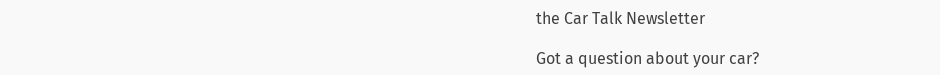the Car Talk Newsletter

Got a question about your car?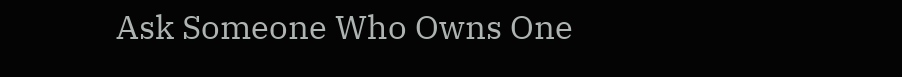Ask Someone Who Owns One